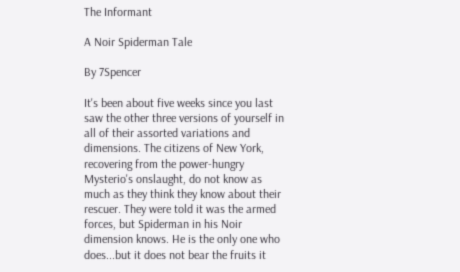The Informant

A Noir Spiderman Tale

By 7Spencer

It's been about five weeks since you last saw the other three versions of yourself in all of their assorted variations and dimensions. The citizens of New York, recovering from the power-hungry Mysterio's onslaught, do not know as much as they think they know about their rescuer. They were told it was the armed forces, but Spiderman in his Noir dimension knows. He is the only one who does...but it does not bear the fruits it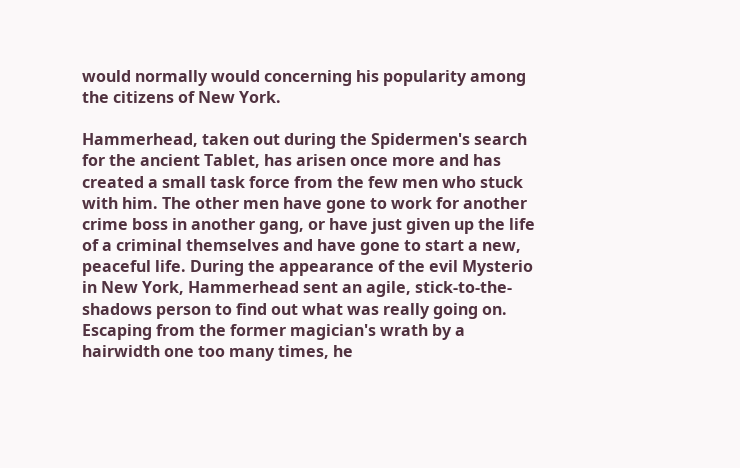would normally would concerning his popularity among the citizens of New York.

Hammerhead, taken out during the Spidermen's search for the ancient Tablet, has arisen once more and has created a small task force from the few men who stuck with him. The other men have gone to work for another crime boss in another gang, or have just given up the life of a criminal themselves and have gone to start a new, peaceful life. During the appearance of the evil Mysterio in New York, Hammerhead sent an agile, stick-to-the-shadows person to find out what was really going on. Escaping from the former magician's wrath by a hairwidth one too many times, he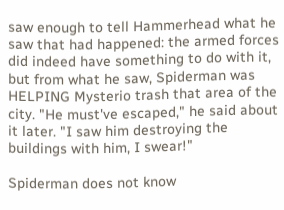saw enough to tell Hammerhead what he saw that had happened: the armed forces did indeed have something to do with it, but from what he saw, Spiderman was HELPING Mysterio trash that area of the city. "He must've escaped," he said about it later. "I saw him destroying the buildings with him, I swear!"

Spiderman does not know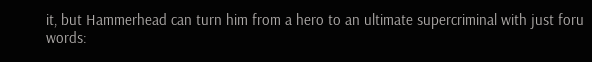it, but Hammerhead can turn him from a hero to an ultimate supercriminal with just foru words: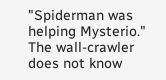"Spiderman was helping Mysterio." The wall-crawler does not know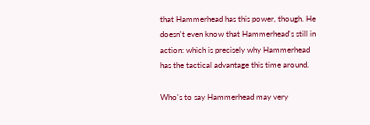that Hammerhead has this power, though. He doesn't even know that Hammerhead's still in action: which is precisely why Hammerhead has the tactical advantage this time around.

Who's to say Hammerhead may very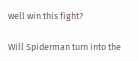well win this fight?

Will Spiderman turn into the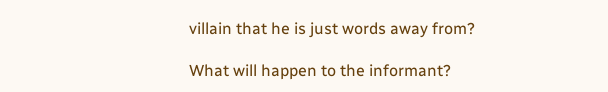villain that he is just words away from?

What will happen to the informant?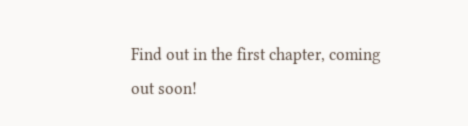Find out in the first chapter, coming out soon!